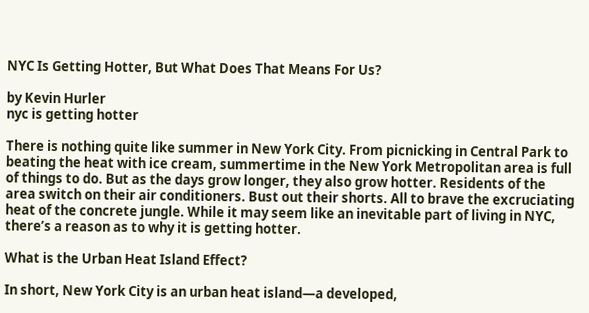NYC Is Getting Hotter, But What Does That Means For Us?

by Kevin Hurler
nyc is getting hotter

There is nothing quite like summer in New York City. From picnicking in Central Park to beating the heat with ice cream, summertime in the New York Metropolitan area is full of things to do. But as the days grow longer, they also grow hotter. Residents of the area switch on their air conditioners. Bust out their shorts. All to brave the excruciating heat of the concrete jungle. While it may seem like an inevitable part of living in NYC, there’s a reason as to why it is getting hotter.

What is the Urban Heat Island Effect?

In short, New York City is an urban heat island—a developed,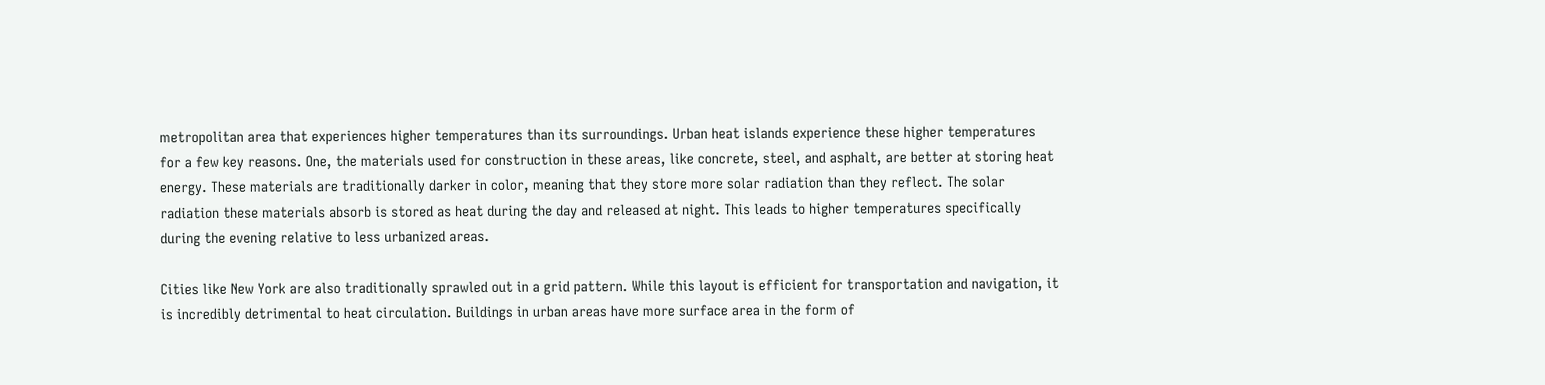metropolitan area that experiences higher temperatures than its surroundings. Urban heat islands experience these higher temperatures for a few key reasons. One, the materials used for construction in these areas, like concrete, steel, and asphalt, are better at storing heat energy. These materials are traditionally darker in color, meaning that they store more solar radiation than they reflect. The solar radiation these materials absorb is stored as heat during the day and released at night. This leads to higher temperatures specifically during the evening relative to less urbanized areas.

Cities like New York are also traditionally sprawled out in a grid pattern. While this layout is efficient for transportation and navigation, it is incredibly detrimental to heat circulation. Buildings in urban areas have more surface area in the form of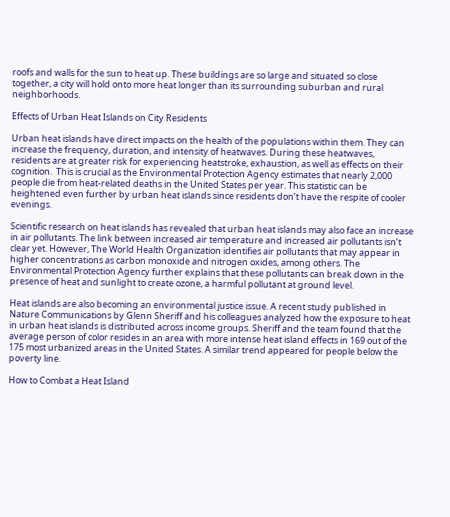roofs and walls for the sun to heat up. These buildings are so large and situated so close together, a city will hold onto more heat longer than its surrounding suburban and rural neighborhoods.

Effects of Urban Heat Islands on City Residents

Urban heat islands have direct impacts on the health of the populations within them. They can increase the frequency, duration, and intensity of heatwaves. During these heatwaves, residents are at greater risk for experiencing heatstroke, exhaustion, as well as effects on their cognition.  This is crucial as the Environmental Protection Agency estimates that nearly 2,000 people die from heat-related deaths in the United States per year. This statistic can be heightened even further by urban heat islands since residents don’t have the respite of cooler evenings.

Scientific research on heat islands has revealed that urban heat islands may also face an increase in air pollutants. The link between increased air temperature and increased air pollutants isn’t clear yet. However, The World Health Organization identifies air pollutants that may appear in higher concentrations as carbon monoxide and nitrogen oxides, among others. The Environmental Protection Agency further explains that these pollutants can break down in the presence of heat and sunlight to create ozone, a harmful pollutant at ground level.

Heat islands are also becoming an environmental justice issue. A recent study published in Nature Communications by Glenn Sheriff and his colleagues analyzed how the exposure to heat in urban heat islands is distributed across income groups. Sheriff and the team found that the average person of color resides in an area with more intense heat island effects in 169 out of the 175 most urbanized areas in the United States. A similar trend appeared for people below the poverty line.

How to Combat a Heat Island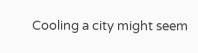Cooling a city might seem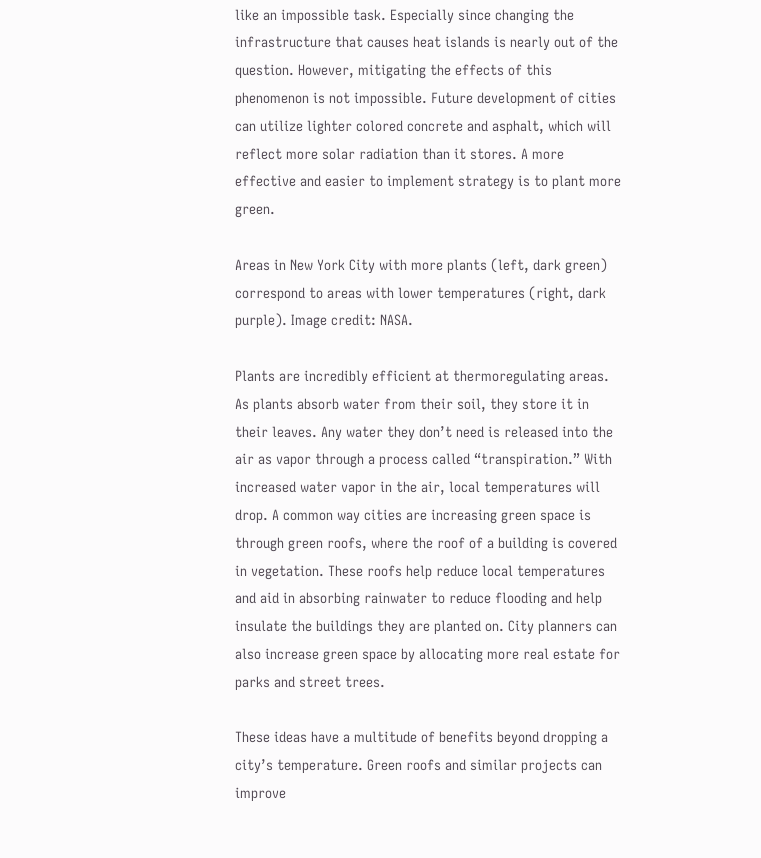like an impossible task. Especially since changing the infrastructure that causes heat islands is nearly out of the question. However, mitigating the effects of this phenomenon is not impossible. Future development of cities can utilize lighter colored concrete and asphalt, which will reflect more solar radiation than it stores. A more effective and easier to implement strategy is to plant more green.

Areas in New York City with more plants (left, dark green) correspond to areas with lower temperatures (right, dark purple). Image credit: NASA.

Plants are incredibly efficient at thermoregulating areas. As plants absorb water from their soil, they store it in their leaves. Any water they don’t need is released into the air as vapor through a process called “transpiration.” With increased water vapor in the air, local temperatures will drop. A common way cities are increasing green space is through green roofs, where the roof of a building is covered in vegetation. These roofs help reduce local temperatures and aid in absorbing rainwater to reduce flooding and help insulate the buildings they are planted on. City planners can also increase green space by allocating more real estate for parks and street trees.

These ideas have a multitude of benefits beyond dropping a city’s temperature. Green roofs and similar projects can improve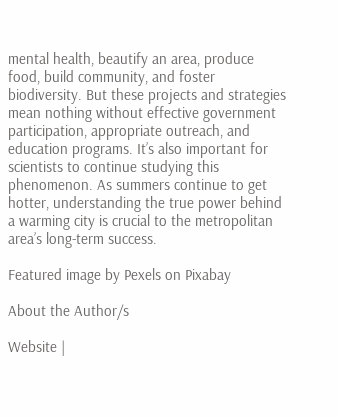mental health, beautify an area, produce food, build community, and foster biodiversity. But these projects and strategies mean nothing without effective government participation, appropriate outreach, and education programs. It’s also important for scientists to continue studying this phenomenon. As summers continue to get hotter, understanding the true power behind a warming city is crucial to the metropolitan area’s long-term success.

Featured image by Pexels on Pixabay

About the Author/s

Website |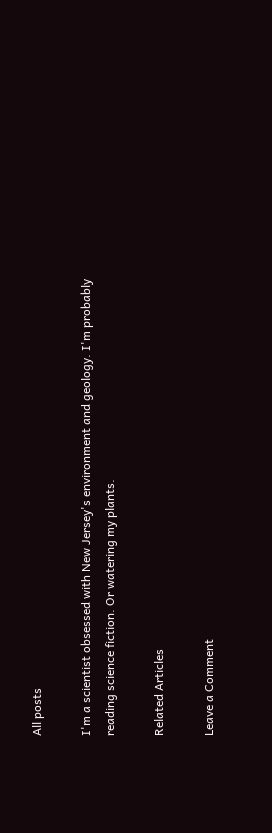All posts

I'm a scientist obsessed with New Jersey's environment and geology. I'm probably reading science fiction. Or watering my plants.

Related Articles

Leave a Comment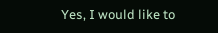Yes, I would like to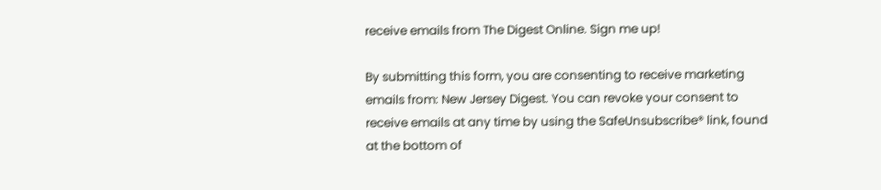receive emails from The Digest Online. Sign me up!

By submitting this form, you are consenting to receive marketing emails from: New Jersey Digest. You can revoke your consent to receive emails at any time by using the SafeUnsubscribe® link, found at the bottom of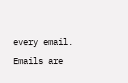every email. Emails are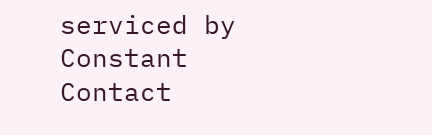serviced by Constant Contact